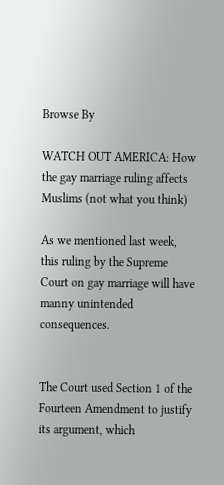Browse By

WATCH OUT AMERICA: How the gay marriage ruling affects Muslims (not what you think)

As we mentioned last week, this ruling by the Supreme Court on gay marriage will have manny unintended consequences.


The Court used Section 1 of the Fourteen Amendment to justify its argument, which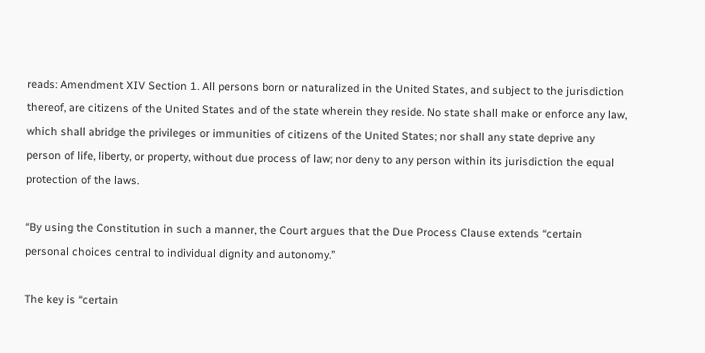reads: Amendment XIV Section 1. All persons born or naturalized in the United States, and subject to the jurisdiction thereof, are citizens of the United States and of the state wherein they reside. No state shall make or enforce any law, which shall abridge the privileges or immunities of citizens of the United States; nor shall any state deprive any person of life, liberty, or property, without due process of law; nor deny to any person within its jurisdiction the equal protection of the laws.

“By using the Constitution in such a manner, the Court argues that the Due Process Clause extends “certain personal choices central to individual dignity and autonomy.”

The key is “certain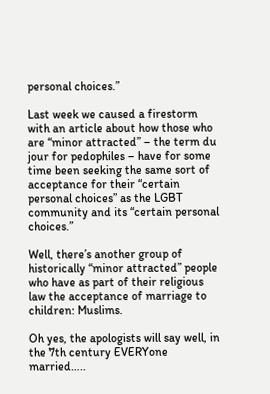personal choices.”

Last week we caused a firestorm with an article about how those who are “minor attracted” – the term du jour for pedophiles – have for some time been seeking the same sort of acceptance for their “certain personal choices” as the LGBT community and its “certain personal choices.”

Well, there’s another group of historically “minor attracted” people who have as part of their religious law the acceptance of marriage to children: Muslims.

Oh yes, the apologists will say well, in the 7th century EVERYone married…..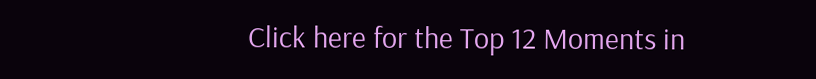Click here for the Top 12 Moments in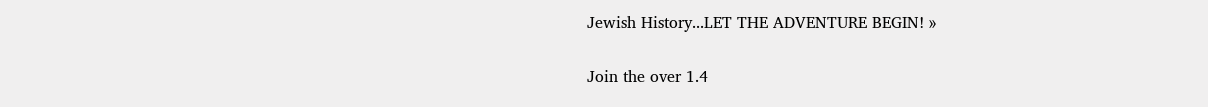Jewish History...LET THE ADVENTURE BEGIN! »


Join the over 1.4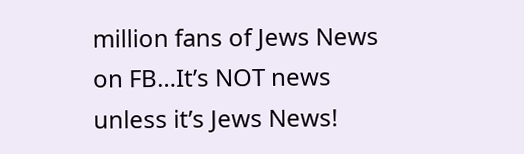million fans of Jews News on FB…It’s NOT news unless it’s Jews News!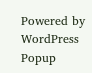Powered by WordPress Popup